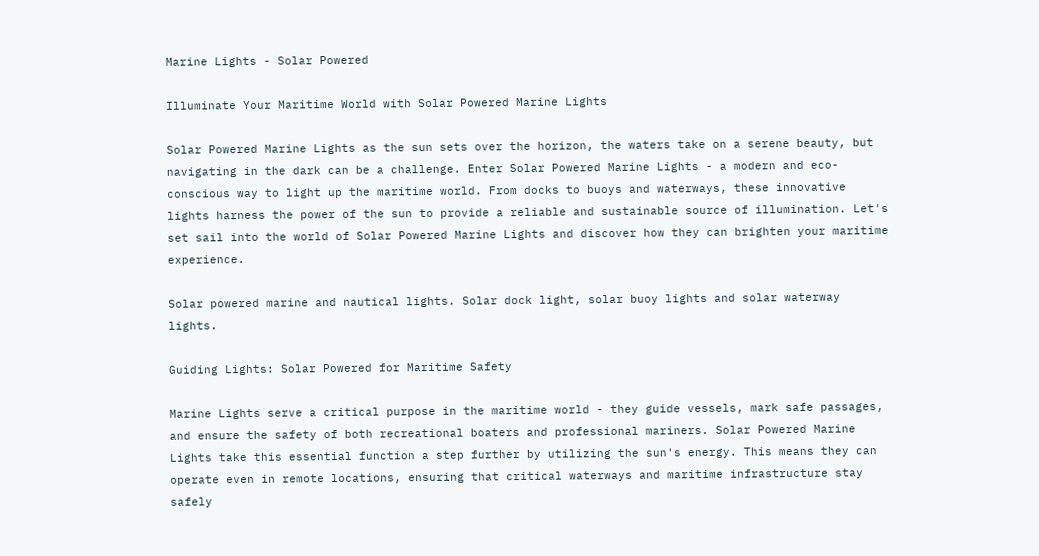Marine Lights - Solar Powered

Illuminate Your Maritime World with Solar Powered Marine Lights

Solar Powered Marine Lights as the sun sets over the horizon, the waters take on a serene beauty, but navigating in the dark can be a challenge. Enter Solar Powered Marine Lights - a modern and eco-conscious way to light up the maritime world. From docks to buoys and waterways, these innovative lights harness the power of the sun to provide a reliable and sustainable source of illumination. Let's set sail into the world of Solar Powered Marine Lights and discover how they can brighten your maritime experience.

Solar powered marine and nautical lights. Solar dock light, solar buoy lights and solar waterway lights.

Guiding Lights: Solar Powered for Maritime Safety

Marine Lights serve a critical purpose in the maritime world - they guide vessels, mark safe passages, and ensure the safety of both recreational boaters and professional mariners. Solar Powered Marine Lights take this essential function a step further by utilizing the sun's energy. This means they can operate even in remote locations, ensuring that critical waterways and maritime infrastructure stay safely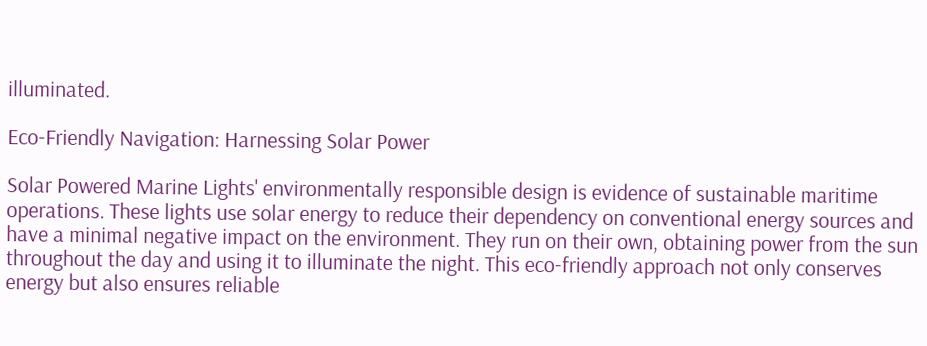illuminated.

Eco-Friendly Navigation: Harnessing Solar Power

Solar Powered Marine Lights' environmentally responsible design is evidence of sustainable maritime operations. These lights use solar energy to reduce their dependency on conventional energy sources and have a minimal negative impact on the environment. They run on their own, obtaining power from the sun throughout the day and using it to illuminate the night. This eco-friendly approach not only conserves energy but also ensures reliable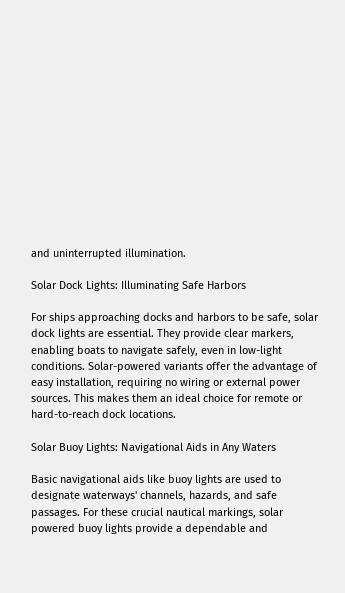and uninterrupted illumination.

Solar Dock Lights: Illuminating Safe Harbors

For ships approaching docks and harbors to be safe, solar dock lights are essential. They provide clear markers, enabling boats to navigate safely, even in low-light conditions. Solar-powered variants offer the advantage of easy installation, requiring no wiring or external power sources. This makes them an ideal choice for remote or hard-to-reach dock locations.

Solar Buoy Lights: Navigational Aids in Any Waters

Basic navigational aids like buoy lights are used to designate waterways' channels, hazards, and safe passages. For these crucial nautical markings, solar powered buoy lights provide a dependable and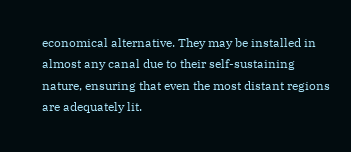economical alternative. They may be installed in almost any canal due to their self-sustaining nature, ensuring that even the most distant regions are adequately lit.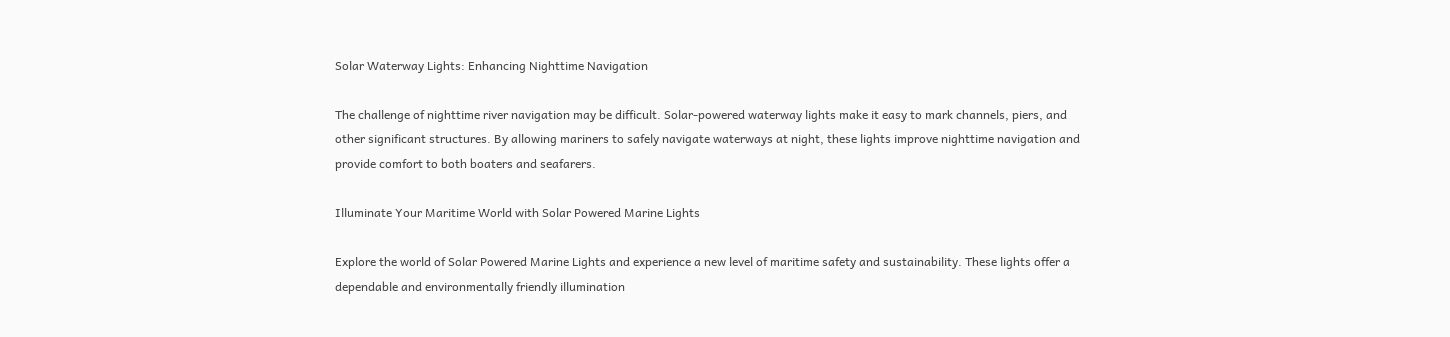Solar Waterway Lights: Enhancing Nighttime Navigation

The challenge of nighttime river navigation may be difficult. Solar-powered waterway lights make it easy to mark channels, piers, and other significant structures. By allowing mariners to safely navigate waterways at night, these lights improve nighttime navigation and provide comfort to both boaters and seafarers.

Illuminate Your Maritime World with Solar Powered Marine Lights

Explore the world of Solar Powered Marine Lights and experience a new level of maritime safety and sustainability. These lights offer a dependable and environmentally friendly illumination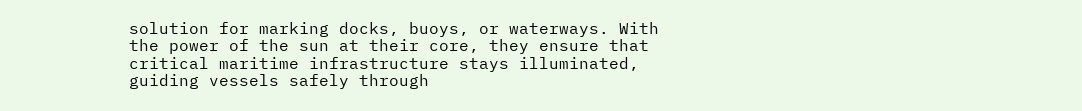solution for marking docks, buoys, or waterways. With the power of the sun at their core, they ensure that critical maritime infrastructure stays illuminated, guiding vessels safely through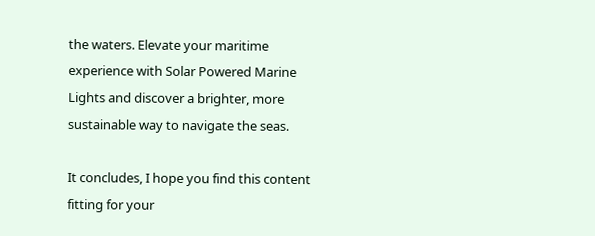the waters. Elevate your maritime experience with Solar Powered Marine Lights and discover a brighter, more sustainable way to navigate the seas.

It concludes, I hope you find this content fitting for your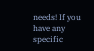needs! If you have any specific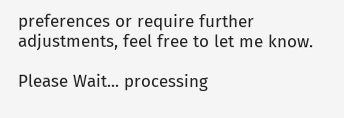preferences or require further adjustments, feel free to let me know.

Please Wait... processing